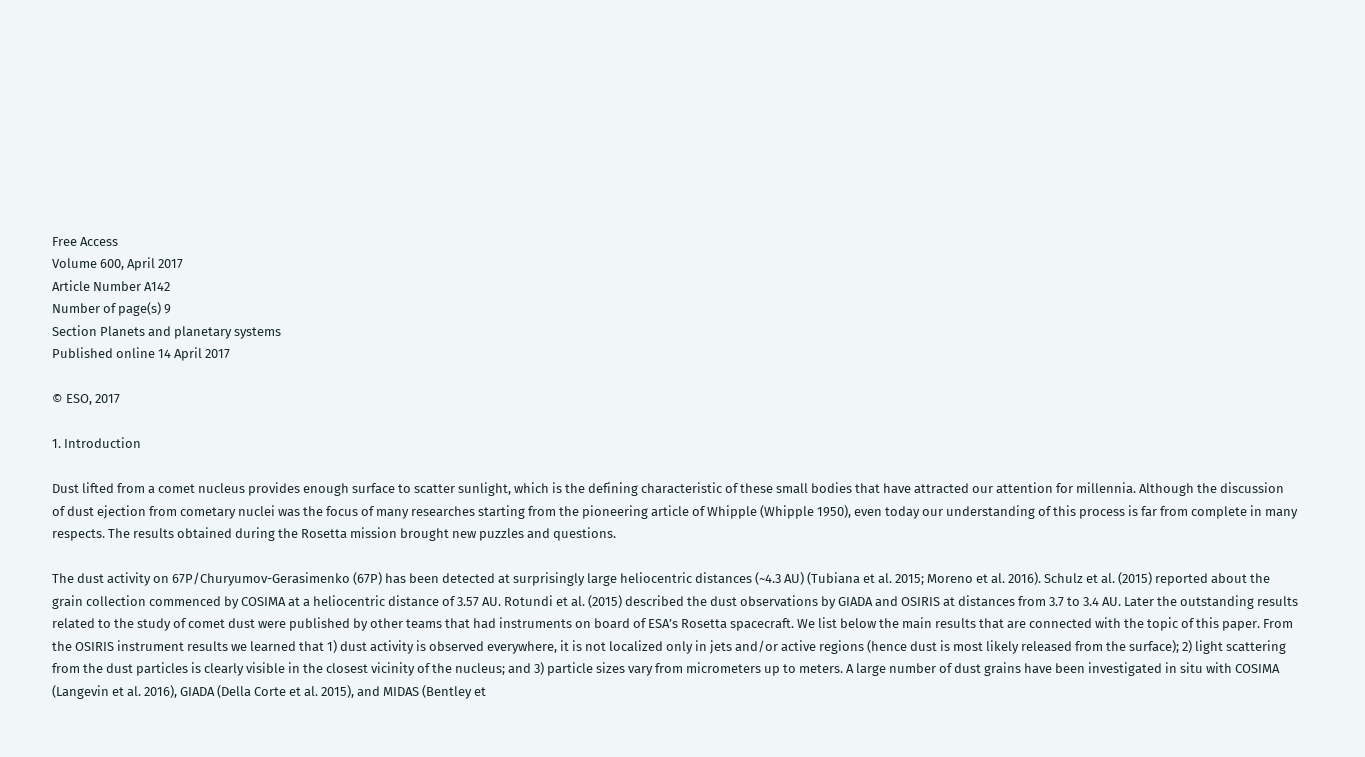Free Access
Volume 600, April 2017
Article Number A142
Number of page(s) 9
Section Planets and planetary systems
Published online 14 April 2017

© ESO, 2017

1. Introduction

Dust lifted from a comet nucleus provides enough surface to scatter sunlight, which is the defining characteristic of these small bodies that have attracted our attention for millennia. Although the discussion of dust ejection from cometary nuclei was the focus of many researches starting from the pioneering article of Whipple (Whipple 1950), even today our understanding of this process is far from complete in many respects. The results obtained during the Rosetta mission brought new puzzles and questions.

The dust activity on 67P/Churyumov-Gerasimenko (67P) has been detected at surprisingly large heliocentric distances (~4.3 AU) (Tubiana et al. 2015; Moreno et al. 2016). Schulz et al. (2015) reported about the grain collection commenced by COSIMA at a heliocentric distance of 3.57 AU. Rotundi et al. (2015) described the dust observations by GIADA and OSIRIS at distances from 3.7 to 3.4 AU. Later the outstanding results related to the study of comet dust were published by other teams that had instruments on board of ESA’s Rosetta spacecraft. We list below the main results that are connected with the topic of this paper. From the OSIRIS instrument results we learned that 1) dust activity is observed everywhere, it is not localized only in jets and/or active regions (hence dust is most likely released from the surface); 2) light scattering from the dust particles is clearly visible in the closest vicinity of the nucleus; and 3) particle sizes vary from micrometers up to meters. A large number of dust grains have been investigated in situ with COSIMA (Langevin et al. 2016), GIADA (Della Corte et al. 2015), and MIDAS (Bentley et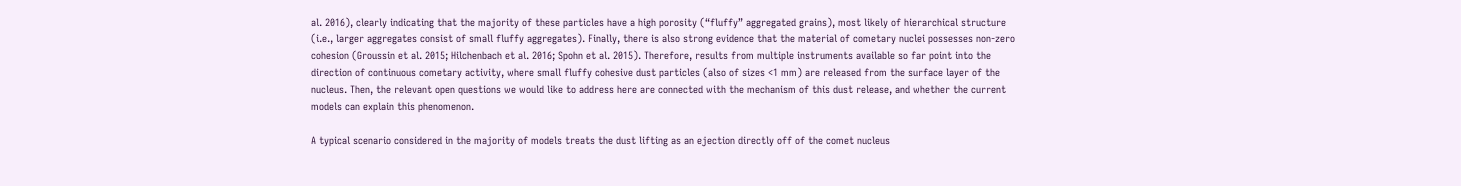al. 2016), clearly indicating that the majority of these particles have a high porosity (“fluffy” aggregated grains), most likely of hierarchical structure (i.e., larger aggregates consist of small fluffy aggregates). Finally, there is also strong evidence that the material of cometary nuclei possesses non-zero cohesion (Groussin et al. 2015; Hilchenbach et al. 2016; Spohn et al. 2015). Therefore, results from multiple instruments available so far point into the direction of continuous cometary activity, where small fluffy cohesive dust particles (also of sizes <1 mm) are released from the surface layer of the nucleus. Then, the relevant open questions we would like to address here are connected with the mechanism of this dust release, and whether the current models can explain this phenomenon.

A typical scenario considered in the majority of models treats the dust lifting as an ejection directly off of the comet nucleus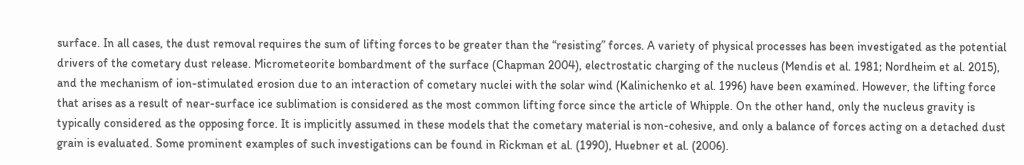surface. In all cases, the dust removal requires the sum of lifting forces to be greater than the “resisting” forces. A variety of physical processes has been investigated as the potential drivers of the cometary dust release. Micrometeorite bombardment of the surface (Chapman 2004), electrostatic charging of the nucleus (Mendis et al. 1981; Nordheim et al. 2015), and the mechanism of ion-stimulated erosion due to an interaction of cometary nuclei with the solar wind (Kalinichenko et al. 1996) have been examined. However, the lifting force that arises as a result of near-surface ice sublimation is considered as the most common lifting force since the article of Whipple. On the other hand, only the nucleus gravity is typically considered as the opposing force. It is implicitly assumed in these models that the cometary material is non-cohesive, and only a balance of forces acting on a detached dust grain is evaluated. Some prominent examples of such investigations can be found in Rickman et al. (1990), Huebner et al. (2006).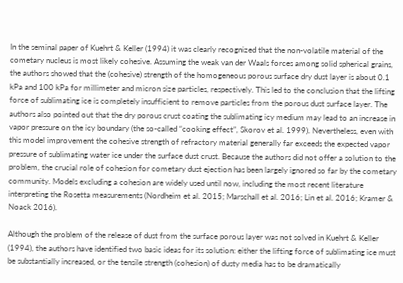In the seminal paper of Kuehrt & Keller (1994) it was clearly recognized that the non-volatile material of the cometary nucleus is most likely cohesive. Assuming the weak van der Waals forces among solid spherical grains, the authors showed that the (cohesive) strength of the homogeneous porous surface dry dust layer is about 0.1 kPa and 100 kPa for millimeter and micron size particles, respectively. This led to the conclusion that the lifting force of sublimating ice is completely insufficient to remove particles from the porous dust surface layer. The authors also pointed out that the dry porous crust coating the sublimating icy medium may lead to an increase in vapor pressure on the icy boundary (the so-called “cooking effect”, Skorov et al. 1999). Nevertheless, even with this model improvement the cohesive strength of refractory material generally far exceeds the expected vapor pressure of sublimating water ice under the surface dust crust. Because the authors did not offer a solution to the problem, the crucial role of cohesion for cometary dust ejection has been largely ignored so far by the cometary community. Models excluding a cohesion are widely used until now, including the most recent literature interpreting the Rosetta measurements (Nordheim et al. 2015; Marschall et al. 2016; Lin et al. 2016; Kramer & Noack 2016).

Although the problem of the release of dust from the surface porous layer was not solved in Kuehrt & Keller (1994), the authors have identified two basic ideas for its solution: either the lifting force of sublimating ice must be substantially increased, or the tensile strength (cohesion) of dusty media has to be dramatically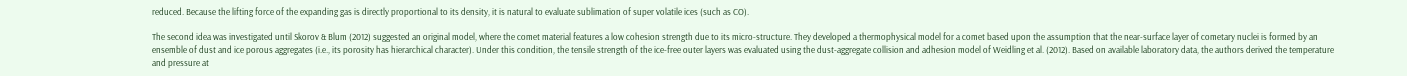reduced. Because the lifting force of the expanding gas is directly proportional to its density, it is natural to evaluate sublimation of super volatile ices (such as CO).

The second idea was investigated until Skorov & Blum (2012) suggested an original model, where the comet material features a low cohesion strength due to its micro-structure. They developed a thermophysical model for a comet based upon the assumption that the near-surface layer of cometary nuclei is formed by an ensemble of dust and ice porous aggregates (i.e., its porosity has hierarchical character). Under this condition, the tensile strength of the ice-free outer layers was evaluated using the dust-aggregate collision and adhesion model of Weidling et al. (2012). Based on available laboratory data, the authors derived the temperature and pressure at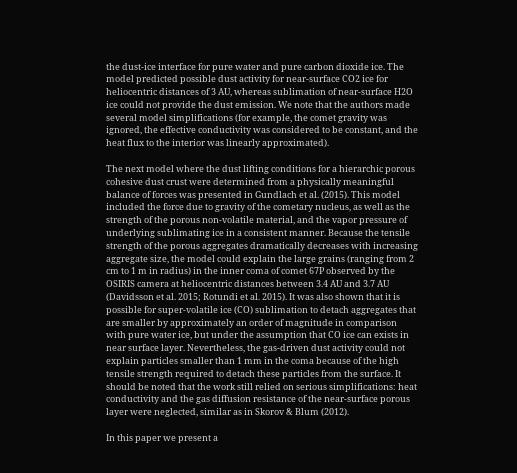the dust-ice interface for pure water and pure carbon dioxide ice. The model predicted possible dust activity for near-surface CO2 ice for heliocentric distances of 3 AU, whereas sublimation of near-surface H2O ice could not provide the dust emission. We note that the authors made several model simplifications (for example, the comet gravity was ignored, the effective conductivity was considered to be constant, and the heat flux to the interior was linearly approximated).

The next model where the dust lifting conditions for a hierarchic porous cohesive dust crust were determined from a physically meaningful balance of forces was presented in Gundlach et al. (2015). This model included the force due to gravity of the cometary nucleus, as well as the strength of the porous non-volatile material, and the vapor pressure of underlying sublimating ice in a consistent manner. Because the tensile strength of the porous aggregates dramatically decreases with increasing aggregate size, the model could explain the large grains (ranging from 2 cm to 1 m in radius) in the inner coma of comet 67P observed by the OSIRIS camera at heliocentric distances between 3.4 AU and 3.7 AU (Davidsson et al. 2015; Rotundi et al. 2015). It was also shown that it is possible for super-volatile ice (CO) sublimation to detach aggregates that are smaller by approximately an order of magnitude in comparison with pure water ice, but under the assumption that CO ice can exists in near surface layer. Nevertheless, the gas-driven dust activity could not explain particles smaller than 1 mm in the coma because of the high tensile strength required to detach these particles from the surface. It should be noted that the work still relied on serious simplifications: heat conductivity and the gas diffusion resistance of the near-surface porous layer were neglected, similar as in Skorov & Blum (2012).

In this paper we present a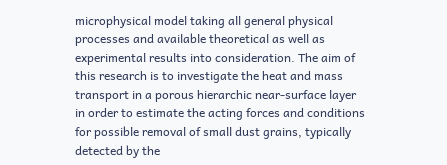microphysical model taking all general physical processes and available theoretical as well as experimental results into consideration. The aim of this research is to investigate the heat and mass transport in a porous hierarchic near-surface layer in order to estimate the acting forces and conditions for possible removal of small dust grains, typically detected by the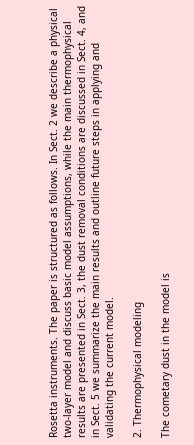Rosetta instruments. The paper is structured as follows. In Sect. 2 we describe a physical two-layer model and discuss basic model assumptions, while the main thermophysical results are presented in Sect. 3, the dust removal conditions are discussed in Sect. 4, and in Sect. 5 we summarize the main results and outline future steps in applying and validating the current model.

2. Thermophysical modeling

The cometary dust in the model is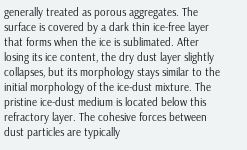generally treated as porous aggregates. The surface is covered by a dark thin ice-free layer that forms when the ice is sublimated. After losing its ice content, the dry dust layer slightly collapses, but its morphology stays similar to the initial morphology of the ice-dust mixture. The pristine ice-dust medium is located below this refractory layer. The cohesive forces between dust particles are typically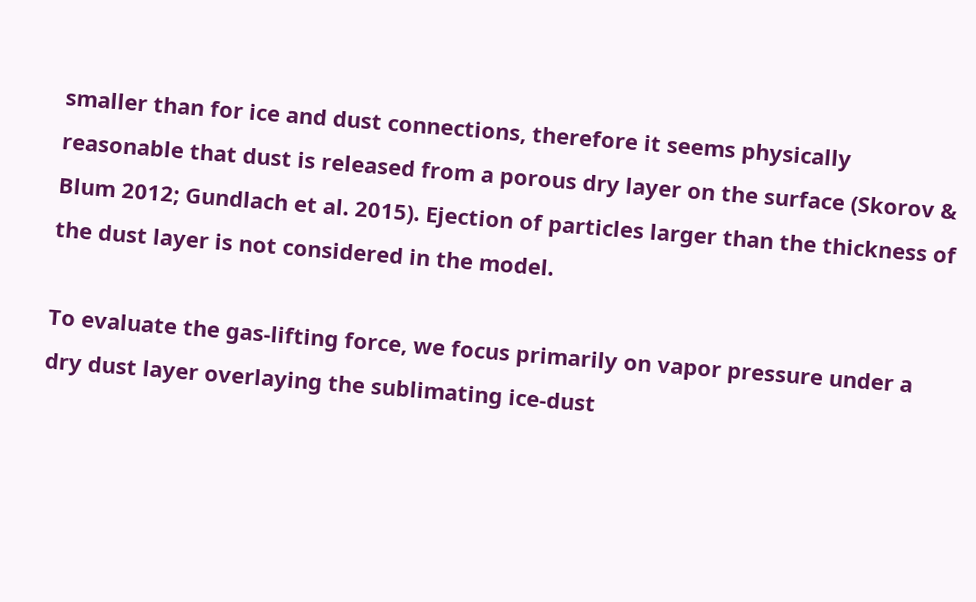smaller than for ice and dust connections, therefore it seems physically reasonable that dust is released from a porous dry layer on the surface (Skorov & Blum 2012; Gundlach et al. 2015). Ejection of particles larger than the thickness of the dust layer is not considered in the model.

To evaluate the gas-lifting force, we focus primarily on vapor pressure under a dry dust layer overlaying the sublimating ice-dust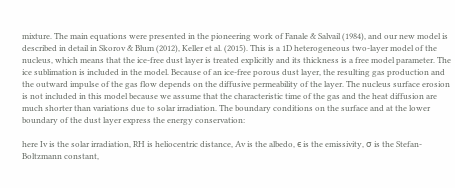mixture. The main equations were presented in the pioneering work of Fanale & Salvail (1984), and our new model is described in detail in Skorov & Blum (2012), Keller et al. (2015). This is a 1D heterogeneous two-layer model of the nucleus, which means that the ice-free dust layer is treated explicitly and its thickness is a free model parameter. The ice sublimation is included in the model. Because of an ice-free porous dust layer, the resulting gas production and the outward impulse of the gas flow depends on the diffusive permeability of the layer. The nucleus surface erosion is not included in this model because we assume that the characteristic time of the gas and the heat diffusion are much shorter than variations due to solar irradiation. The boundary conditions on the surface and at the lower boundary of the dust layer express the energy conservation:

here Iv is the solar irradiation, RH is heliocentric distance, Av is the albedo, ϵ is the emissivity, σ is the Stefan-Boltzmann constant,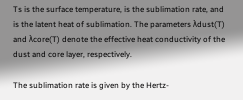Ts is the surface temperature, is the sublimation rate, and is the latent heat of sublimation. The parameters λdust(T) and λcore(T) denote the effective heat conductivity of the dust and core layer, respectively.

The sublimation rate is given by the Hertz-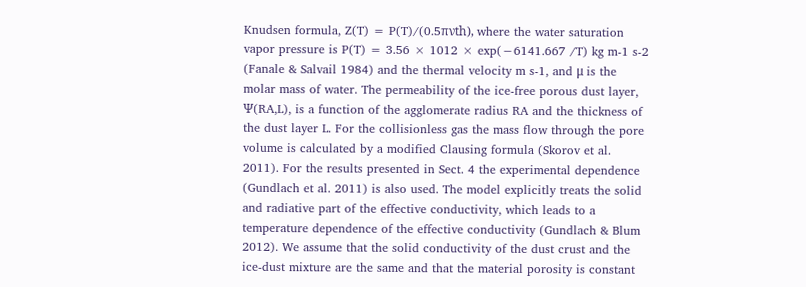Knudsen formula, Z(T) = P(T)/(0.5πνth), where the water saturation vapor pressure is P(T) = 3.56 × 1012 × exp(−6141.667 /T) kg m-1 s-2 (Fanale & Salvail 1984) and the thermal velocity m s-1, and μ is the molar mass of water. The permeability of the ice-free porous dust layer, Ψ(RA,L), is a function of the agglomerate radius RA and the thickness of the dust layer L. For the collisionless gas the mass flow through the pore volume is calculated by a modified Clausing formula (Skorov et al. 2011). For the results presented in Sect. 4 the experimental dependence (Gundlach et al. 2011) is also used. The model explicitly treats the solid and radiative part of the effective conductivity, which leads to a temperature dependence of the effective conductivity (Gundlach & Blum 2012). We assume that the solid conductivity of the dust crust and the ice-dust mixture are the same and that the material porosity is constant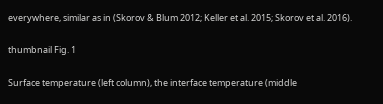everywhere, similar as in (Skorov & Blum 2012; Keller et al. 2015; Skorov et al. 2016).

thumbnail Fig. 1

Surface temperature (left column), the interface temperature (middle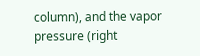column), and the vapor pressure (right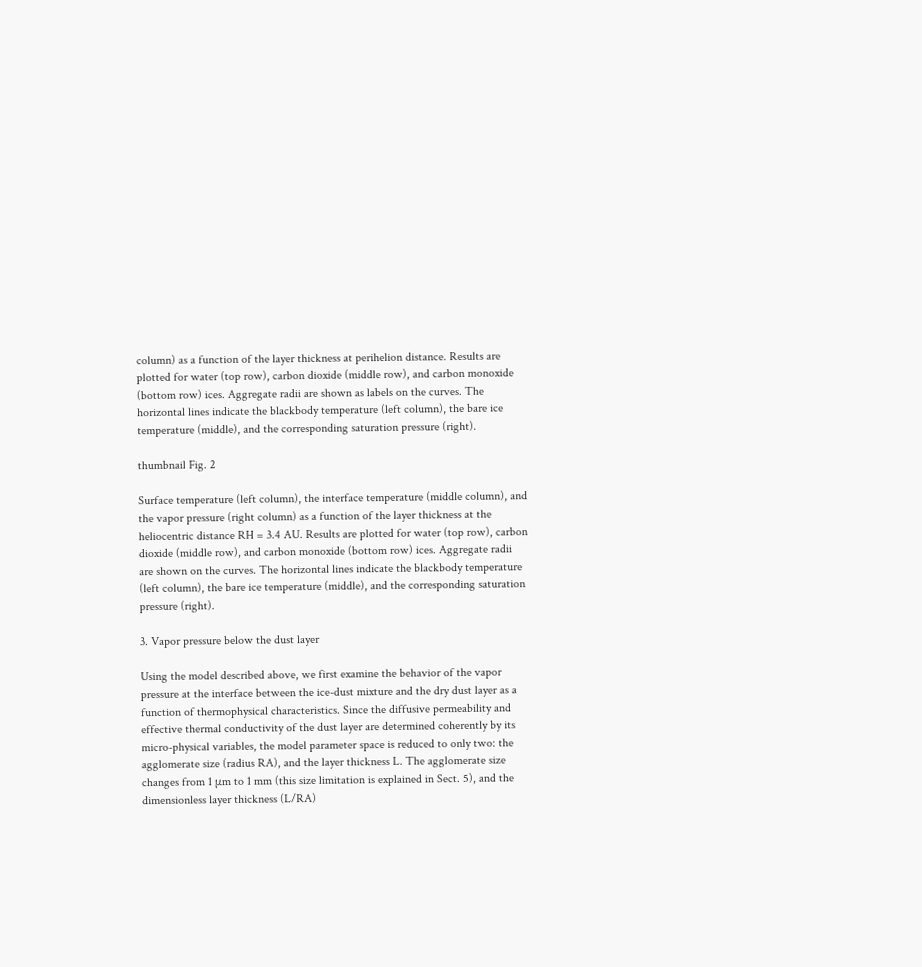column) as a function of the layer thickness at perihelion distance. Results are plotted for water (top row), carbon dioxide (middle row), and carbon monoxide (bottom row) ices. Aggregate radii are shown as labels on the curves. The horizontal lines indicate the blackbody temperature (left column), the bare ice temperature (middle), and the corresponding saturation pressure (right).

thumbnail Fig. 2

Surface temperature (left column), the interface temperature (middle column), and the vapor pressure (right column) as a function of the layer thickness at the heliocentric distance RH = 3.4 AU. Results are plotted for water (top row), carbon dioxide (middle row), and carbon monoxide (bottom row) ices. Aggregate radii are shown on the curves. The horizontal lines indicate the blackbody temperature (left column), the bare ice temperature (middle), and the corresponding saturation pressure (right).

3. Vapor pressure below the dust layer

Using the model described above, we first examine the behavior of the vapor pressure at the interface between the ice-dust mixture and the dry dust layer as a function of thermophysical characteristics. Since the diffusive permeability and effective thermal conductivity of the dust layer are determined coherently by its micro-physical variables, the model parameter space is reduced to only two: the agglomerate size (radius RA), and the layer thickness L. The agglomerate size changes from 1 μm to 1 mm (this size limitation is explained in Sect. 5), and the dimensionless layer thickness (L/RA)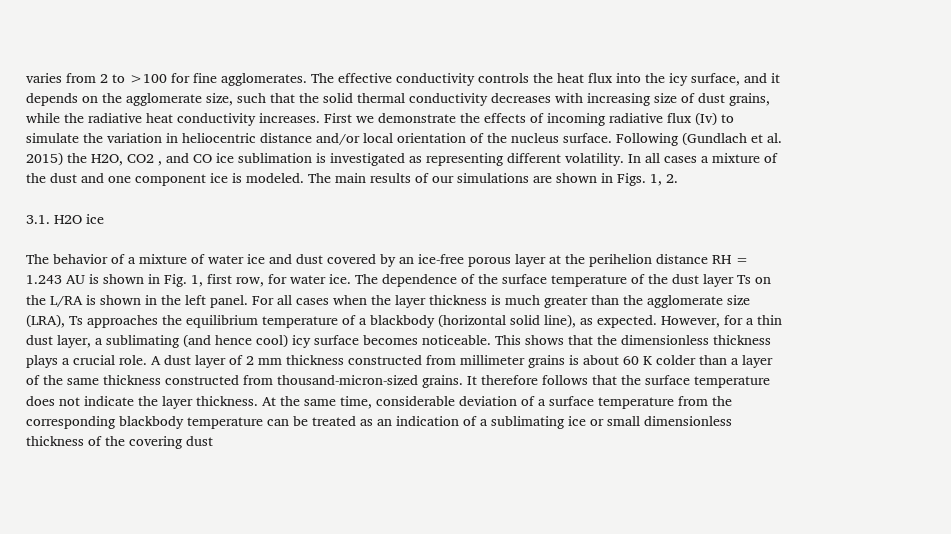varies from 2 to >100 for fine agglomerates. The effective conductivity controls the heat flux into the icy surface, and it depends on the agglomerate size, such that the solid thermal conductivity decreases with increasing size of dust grains, while the radiative heat conductivity increases. First we demonstrate the effects of incoming radiative flux (Iv) to simulate the variation in heliocentric distance and/or local orientation of the nucleus surface. Following (Gundlach et al. 2015) the H2O, CO2 , and CO ice sublimation is investigated as representing different volatility. In all cases a mixture of the dust and one component ice is modeled. The main results of our simulations are shown in Figs. 1, 2.

3.1. H2O ice

The behavior of a mixture of water ice and dust covered by an ice-free porous layer at the perihelion distance RH = 1.243 AU is shown in Fig. 1, first row, for water ice. The dependence of the surface temperature of the dust layer Ts on the L/RA is shown in the left panel. For all cases when the layer thickness is much greater than the agglomerate size (LRA), Ts approaches the equilibrium temperature of a blackbody (horizontal solid line), as expected. However, for a thin dust layer, a sublimating (and hence cool) icy surface becomes noticeable. This shows that the dimensionless thickness plays a crucial role. A dust layer of 2 mm thickness constructed from millimeter grains is about 60 K colder than a layer of the same thickness constructed from thousand-micron-sized grains. It therefore follows that the surface temperature does not indicate the layer thickness. At the same time, considerable deviation of a surface temperature from the corresponding blackbody temperature can be treated as an indication of a sublimating ice or small dimensionless thickness of the covering dust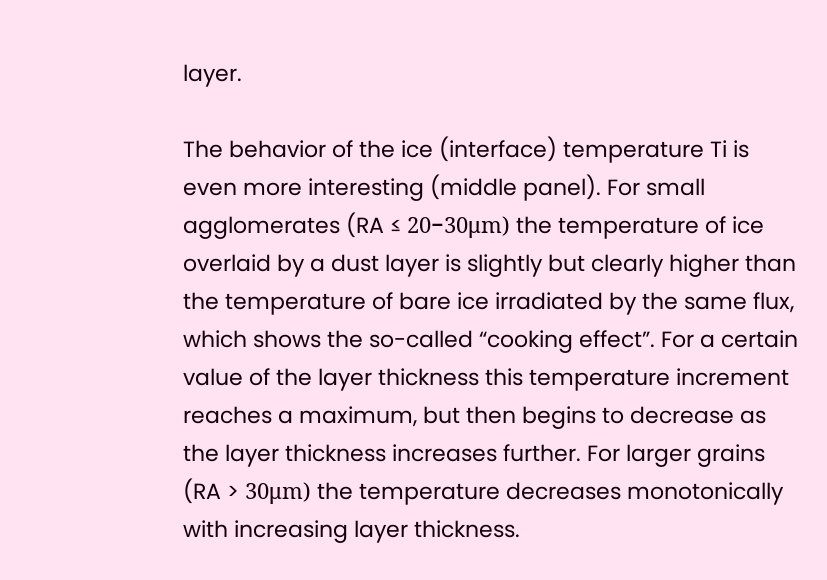layer.

The behavior of the ice (interface) temperature Ti is even more interesting (middle panel). For small agglomerates (RA ≤ 20−30μm) the temperature of ice overlaid by a dust layer is slightly but clearly higher than the temperature of bare ice irradiated by the same flux, which shows the so-called “cooking effect”. For a certain value of the layer thickness this temperature increment reaches a maximum, but then begins to decrease as the layer thickness increases further. For larger grains (RA > 30μm) the temperature decreases monotonically with increasing layer thickness.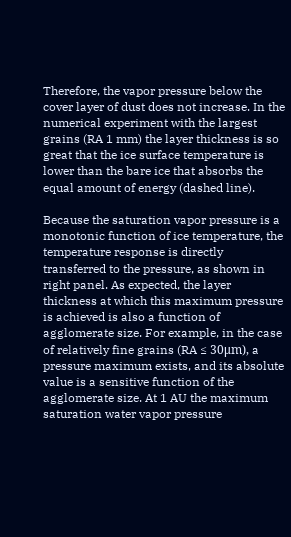Therefore, the vapor pressure below the cover layer of dust does not increase. In the numerical experiment with the largest grains (RA 1 mm) the layer thickness is so great that the ice surface temperature is lower than the bare ice that absorbs the equal amount of energy (dashed line).

Because the saturation vapor pressure is a monotonic function of ice temperature, the temperature response is directly transferred to the pressure, as shown in right panel. As expected, the layer thickness at which this maximum pressure is achieved is also a function of agglomerate size. For example, in the case of relatively fine grains (RA ≤ 30μm), a pressure maximum exists, and its absolute value is a sensitive function of the agglomerate size. At 1 AU the maximum saturation water vapor pressure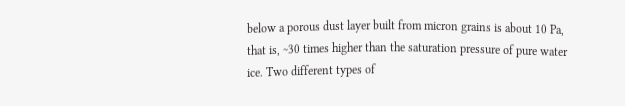below a porous dust layer built from micron grains is about 10 Pa, that is, ~30 times higher than the saturation pressure of pure water ice. Two different types of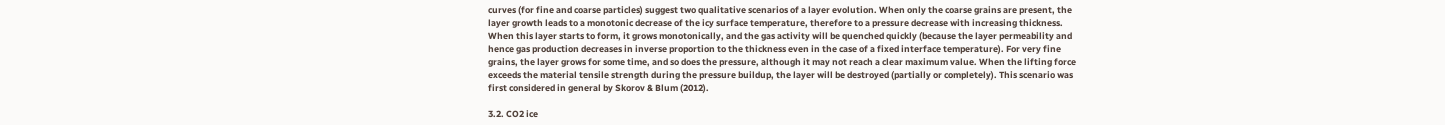curves (for fine and coarse particles) suggest two qualitative scenarios of a layer evolution. When only the coarse grains are present, the layer growth leads to a monotonic decrease of the icy surface temperature, therefore to a pressure decrease with increasing thickness. When this layer starts to form, it grows monotonically, and the gas activity will be quenched quickly (because the layer permeability and hence gas production decreases in inverse proportion to the thickness even in the case of a fixed interface temperature). For very fine grains, the layer grows for some time, and so does the pressure, although it may not reach a clear maximum value. When the lifting force exceeds the material tensile strength during the pressure buildup, the layer will be destroyed (partially or completely). This scenario was first considered in general by Skorov & Blum (2012).

3.2. CO2 ice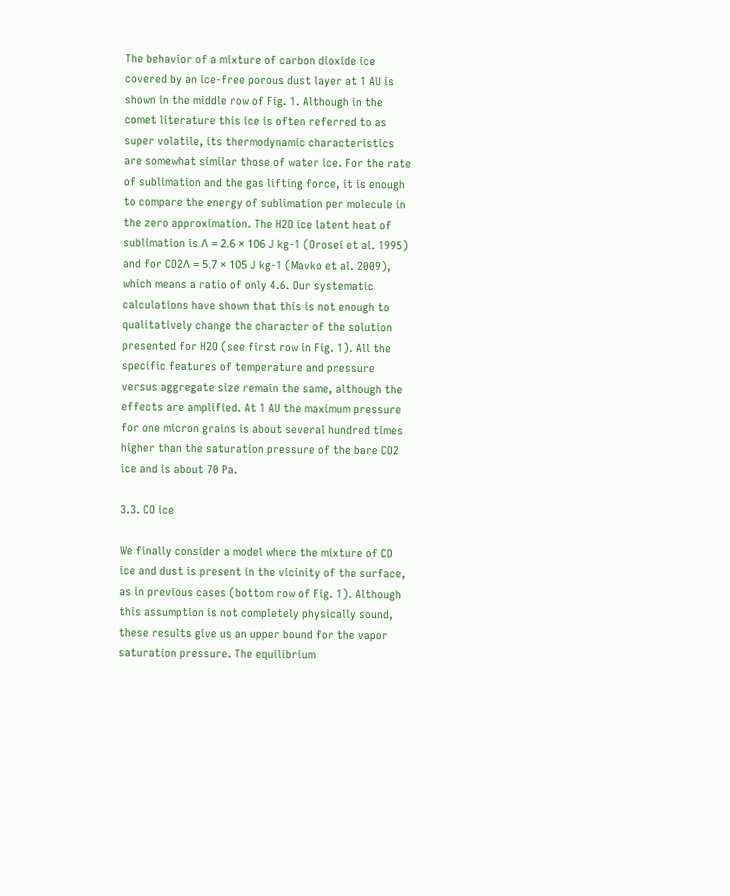The behavior of a mixture of carbon dioxide ice covered by an ice-free porous dust layer at 1 AU is shown in the middle row of Fig. 1. Although in the comet literature this ice is often referred to as super volatile, its thermodynamic characteristics are somewhat similar those of water ice. For the rate of sublimation and the gas lifting force, it is enough to compare the energy of sublimation per molecule in the zero approximation. The H2O ice latent heat of sublimation is Λ = 2.6 × 106 J kg-1 (Orosei et al. 1995) and for CO2Λ = 5.7 × 105 J kg-1 (Mavko et al. 2009), which means a ratio of only 4.6. Our systematic calculations have shown that this is not enough to qualitatively change the character of the solution presented for H2O (see first row in Fig. 1). All the specific features of temperature and pressure versus aggregate size remain the same, although the effects are amplified. At 1 AU the maximum pressure for one micron grains is about several hundred times higher than the saturation pressure of the bare CO2 ice and is about 70 Pa.

3.3. CO ice

We finally consider a model where the mixture of CO ice and dust is present in the vicinity of the surface, as in previous cases (bottom row of Fig. 1). Although this assumption is not completely physically sound, these results give us an upper bound for the vapor saturation pressure. The equilibrium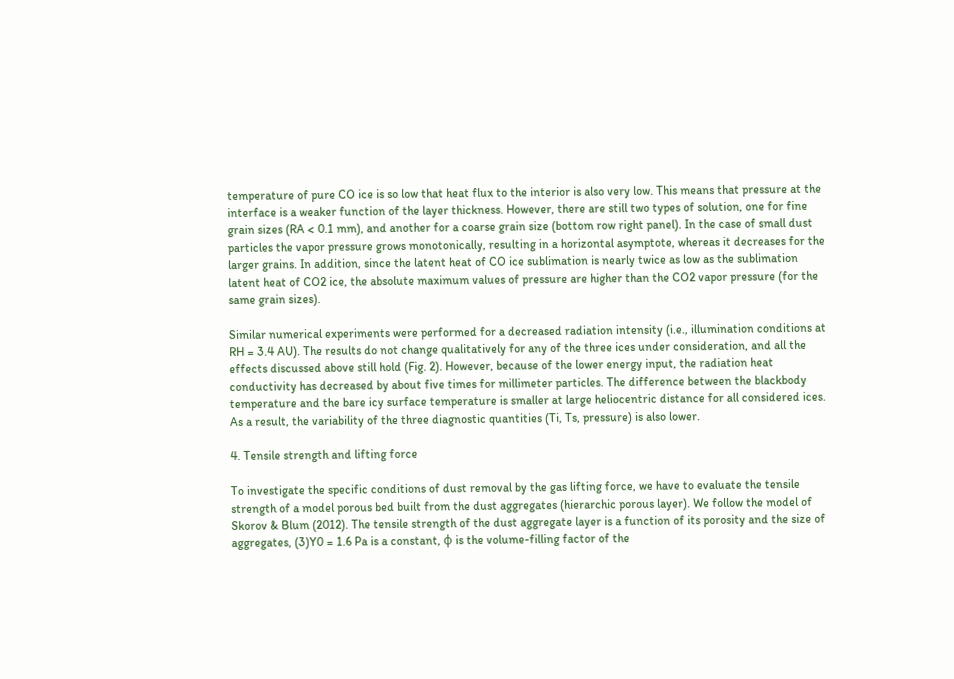temperature of pure CO ice is so low that heat flux to the interior is also very low. This means that pressure at the interface is a weaker function of the layer thickness. However, there are still two types of solution, one for fine grain sizes (RA < 0.1 mm), and another for a coarse grain size (bottom row right panel). In the case of small dust particles the vapor pressure grows monotonically, resulting in a horizontal asymptote, whereas it decreases for the larger grains. In addition, since the latent heat of CO ice sublimation is nearly twice as low as the sublimation latent heat of CO2 ice, the absolute maximum values of pressure are higher than the CO2 vapor pressure (for the same grain sizes).

Similar numerical experiments were performed for a decreased radiation intensity (i.e., illumination conditions at RH = 3.4 AU). The results do not change qualitatively for any of the three ices under consideration, and all the effects discussed above still hold (Fig. 2). However, because of the lower energy input, the radiation heat conductivity has decreased by about five times for millimeter particles. The difference between the blackbody temperature and the bare icy surface temperature is smaller at large heliocentric distance for all considered ices. As a result, the variability of the three diagnostic quantities (Ti, Ts, pressure) is also lower.

4. Tensile strength and lifting force

To investigate the specific conditions of dust removal by the gas lifting force, we have to evaluate the tensile strength of a model porous bed built from the dust aggregates (hierarchic porous layer). We follow the model of Skorov & Blum (2012). The tensile strength of the dust aggregate layer is a function of its porosity and the size of aggregates, (3)Y0 = 1.6 Pa is a constant, φ is the volume-filling factor of the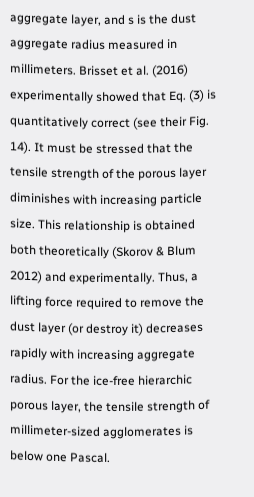aggregate layer, and s is the dust aggregate radius measured in millimeters. Brisset et al. (2016) experimentally showed that Eq. (3) is quantitatively correct (see their Fig. 14). It must be stressed that the tensile strength of the porous layer diminishes with increasing particle size. This relationship is obtained both theoretically (Skorov & Blum 2012) and experimentally. Thus, a lifting force required to remove the dust layer (or destroy it) decreases rapidly with increasing aggregate radius. For the ice-free hierarchic porous layer, the tensile strength of millimeter-sized agglomerates is below one Pascal.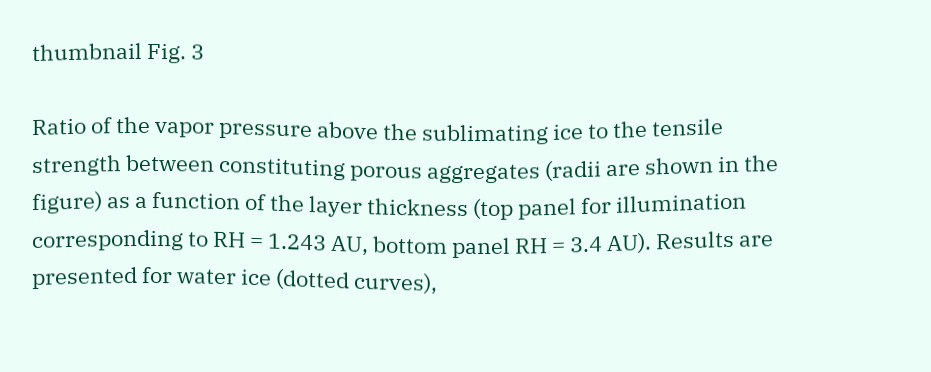thumbnail Fig. 3

Ratio of the vapor pressure above the sublimating ice to the tensile strength between constituting porous aggregates (radii are shown in the figure) as a function of the layer thickness (top panel for illumination corresponding to RH = 1.243 AU, bottom panel RH = 3.4 AU). Results are presented for water ice (dotted curves),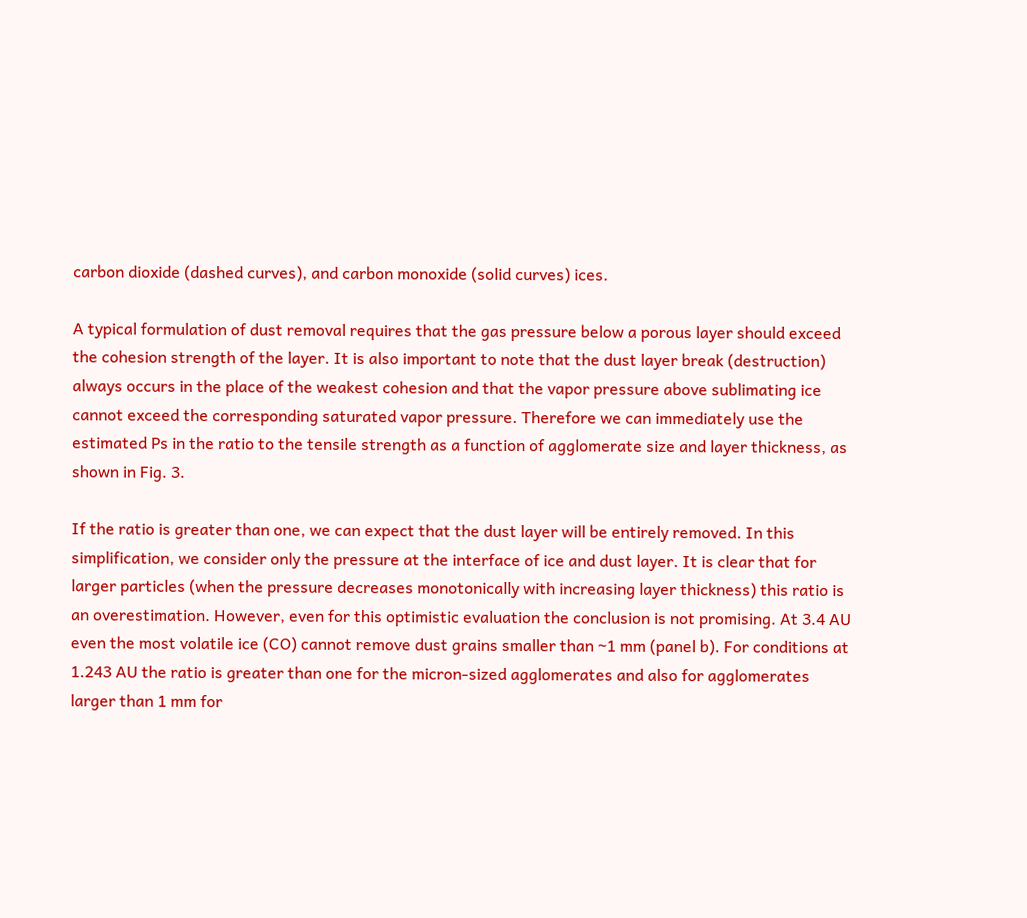carbon dioxide (dashed curves), and carbon monoxide (solid curves) ices.

A typical formulation of dust removal requires that the gas pressure below a porous layer should exceed the cohesion strength of the layer. It is also important to note that the dust layer break (destruction) always occurs in the place of the weakest cohesion and that the vapor pressure above sublimating ice cannot exceed the corresponding saturated vapor pressure. Therefore we can immediately use the estimated Ps in the ratio to the tensile strength as a function of agglomerate size and layer thickness, as shown in Fig. 3.

If the ratio is greater than one, we can expect that the dust layer will be entirely removed. In this simplification, we consider only the pressure at the interface of ice and dust layer. It is clear that for larger particles (when the pressure decreases monotonically with increasing layer thickness) this ratio is an overestimation. However, even for this optimistic evaluation the conclusion is not promising. At 3.4 AU even the most volatile ice (CO) cannot remove dust grains smaller than ~1 mm (panel b). For conditions at 1.243 AU the ratio is greater than one for the micron-sized agglomerates and also for agglomerates larger than 1 mm for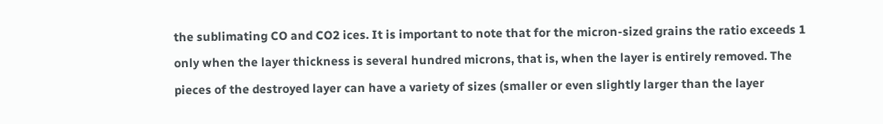the sublimating CO and CO2 ices. It is important to note that for the micron-sized grains the ratio exceeds 1 only when the layer thickness is several hundred microns, that is, when the layer is entirely removed. The pieces of the destroyed layer can have a variety of sizes (smaller or even slightly larger than the layer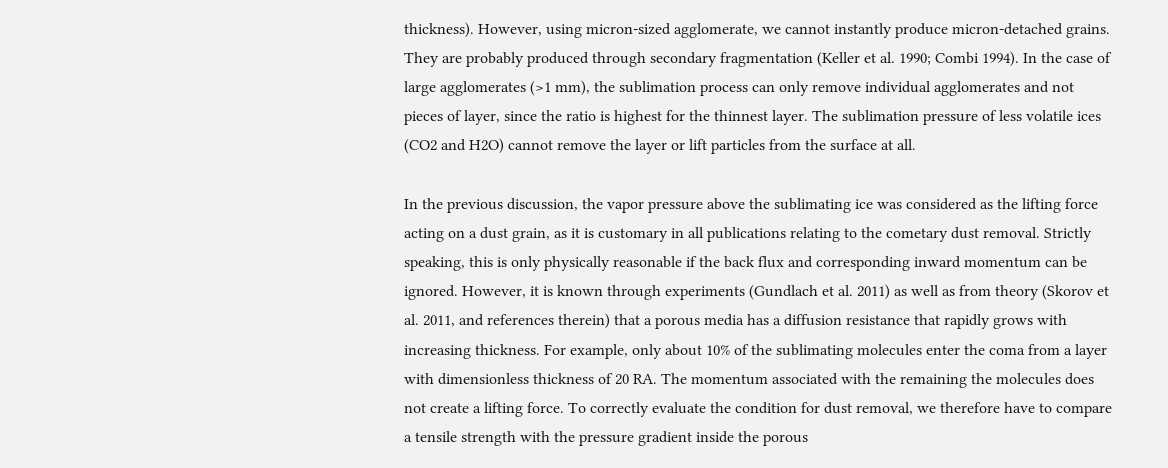thickness). However, using micron-sized agglomerate, we cannot instantly produce micron-detached grains. They are probably produced through secondary fragmentation (Keller et al. 1990; Combi 1994). In the case of large agglomerates (>1 mm), the sublimation process can only remove individual agglomerates and not pieces of layer, since the ratio is highest for the thinnest layer. The sublimation pressure of less volatile ices (CO2 and H2O) cannot remove the layer or lift particles from the surface at all.

In the previous discussion, the vapor pressure above the sublimating ice was considered as the lifting force acting on a dust grain, as it is customary in all publications relating to the cometary dust removal. Strictly speaking, this is only physically reasonable if the back flux and corresponding inward momentum can be ignored. However, it is known through experiments (Gundlach et al. 2011) as well as from theory (Skorov et al. 2011, and references therein) that a porous media has a diffusion resistance that rapidly grows with increasing thickness. For example, only about 10% of the sublimating molecules enter the coma from a layer with dimensionless thickness of 20 RA. The momentum associated with the remaining the molecules does not create a lifting force. To correctly evaluate the condition for dust removal, we therefore have to compare a tensile strength with the pressure gradient inside the porous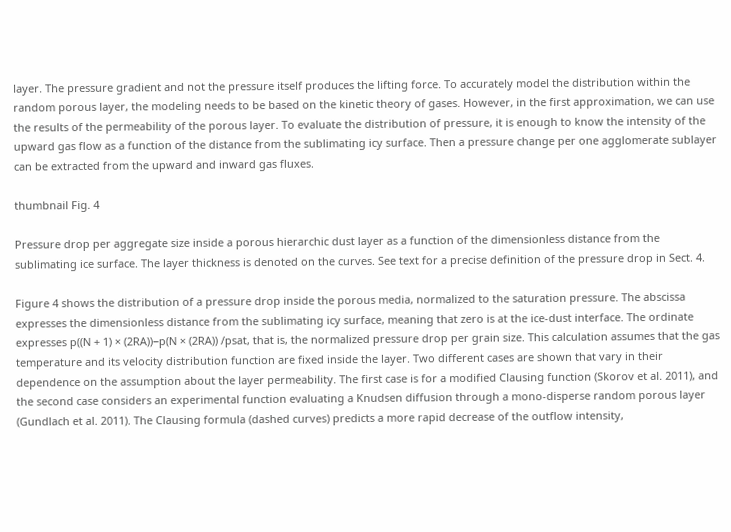layer. The pressure gradient and not the pressure itself produces the lifting force. To accurately model the distribution within the random porous layer, the modeling needs to be based on the kinetic theory of gases. However, in the first approximation, we can use the results of the permeability of the porous layer. To evaluate the distribution of pressure, it is enough to know the intensity of the upward gas flow as a function of the distance from the sublimating icy surface. Then a pressure change per one agglomerate sublayer can be extracted from the upward and inward gas fluxes.

thumbnail Fig. 4

Pressure drop per aggregate size inside a porous hierarchic dust layer as a function of the dimensionless distance from the sublimating ice surface. The layer thickness is denoted on the curves. See text for a precise definition of the pressure drop in Sect. 4.

Figure 4 shows the distribution of a pressure drop inside the porous media, normalized to the saturation pressure. The abscissa expresses the dimensionless distance from the sublimating icy surface, meaning that zero is at the ice-dust interface. The ordinate expresses p((N + 1) × (2RA))−p(N × (2RA)) /psat, that is, the normalized pressure drop per grain size. This calculation assumes that the gas temperature and its velocity distribution function are fixed inside the layer. Two different cases are shown that vary in their dependence on the assumption about the layer permeability. The first case is for a modified Clausing function (Skorov et al. 2011), and the second case considers an experimental function evaluating a Knudsen diffusion through a mono-disperse random porous layer (Gundlach et al. 2011). The Clausing formula (dashed curves) predicts a more rapid decrease of the outflow intensity,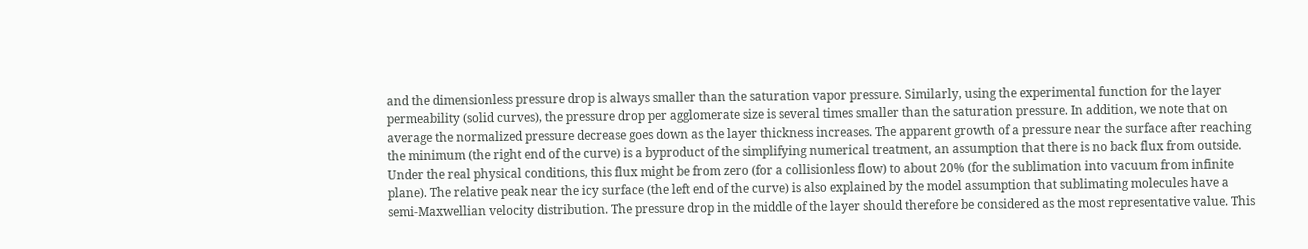and the dimensionless pressure drop is always smaller than the saturation vapor pressure. Similarly, using the experimental function for the layer permeability (solid curves), the pressure drop per agglomerate size is several times smaller than the saturation pressure. In addition, we note that on average the normalized pressure decrease goes down as the layer thickness increases. The apparent growth of a pressure near the surface after reaching the minimum (the right end of the curve) is a byproduct of the simplifying numerical treatment, an assumption that there is no back flux from outside. Under the real physical conditions, this flux might be from zero (for a collisionless flow) to about 20% (for the sublimation into vacuum from infinite plane). The relative peak near the icy surface (the left end of the curve) is also explained by the model assumption that sublimating molecules have a semi-Maxwellian velocity distribution. The pressure drop in the middle of the layer should therefore be considered as the most representative value. This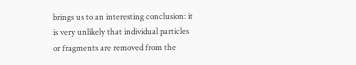brings us to an interesting conclusion: it is very unlikely that individual particles or fragments are removed from the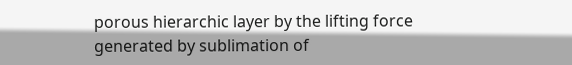porous hierarchic layer by the lifting force generated by sublimation of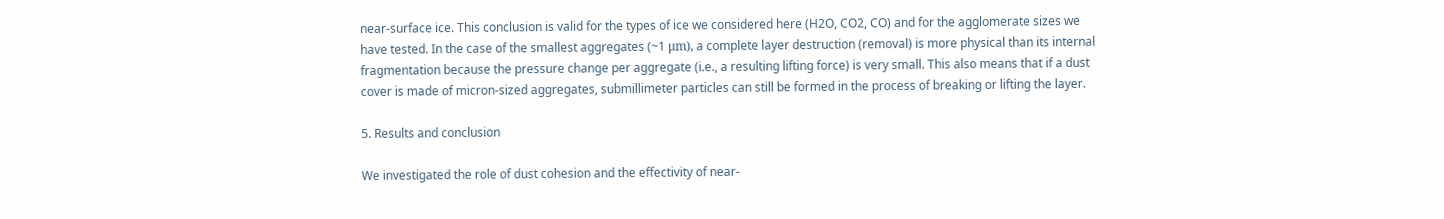near-surface ice. This conclusion is valid for the types of ice we considered here (H2O, CO2, CO) and for the agglomerate sizes we have tested. In the case of the smallest aggregates (~1 μm), a complete layer destruction (removal) is more physical than its internal fragmentation because the pressure change per aggregate (i.e., a resulting lifting force) is very small. This also means that if a dust cover is made of micron-sized aggregates, submillimeter particles can still be formed in the process of breaking or lifting the layer.

5. Results and conclusion

We investigated the role of dust cohesion and the effectivity of near-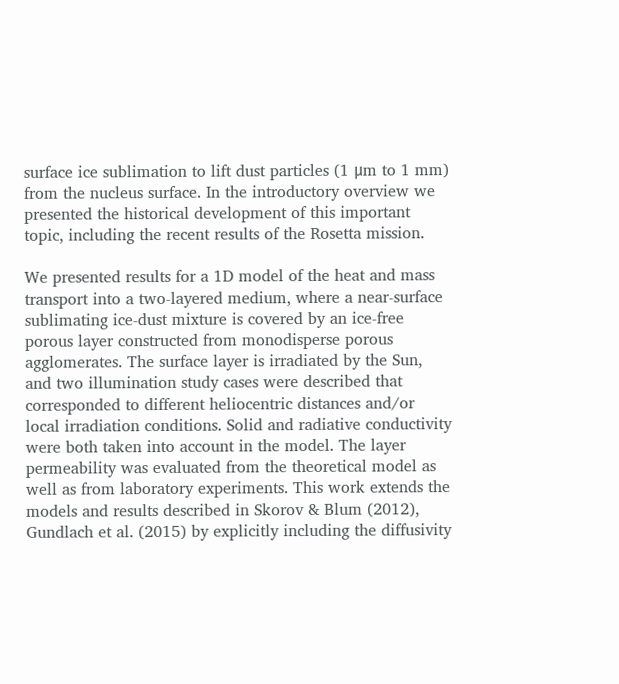surface ice sublimation to lift dust particles (1 μm to 1 mm) from the nucleus surface. In the introductory overview we presented the historical development of this important topic, including the recent results of the Rosetta mission.

We presented results for a 1D model of the heat and mass transport into a two-layered medium, where a near-surface sublimating ice-dust mixture is covered by an ice-free porous layer constructed from monodisperse porous agglomerates. The surface layer is irradiated by the Sun, and two illumination study cases were described that corresponded to different heliocentric distances and/or local irradiation conditions. Solid and radiative conductivity were both taken into account in the model. The layer permeability was evaluated from the theoretical model as well as from laboratory experiments. This work extends the models and results described in Skorov & Blum (2012), Gundlach et al. (2015) by explicitly including the diffusivity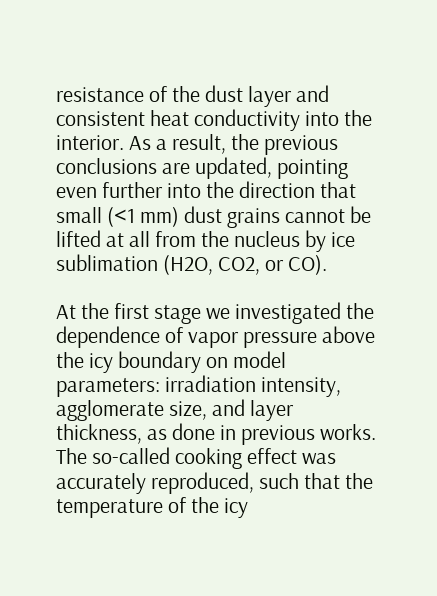resistance of the dust layer and consistent heat conductivity into the interior. As a result, the previous conclusions are updated, pointing even further into the direction that small (<1 mm) dust grains cannot be lifted at all from the nucleus by ice sublimation (H2O, CO2, or CO).

At the first stage we investigated the dependence of vapor pressure above the icy boundary on model parameters: irradiation intensity, agglomerate size, and layer thickness, as done in previous works. The so-called cooking effect was accurately reproduced, such that the temperature of the icy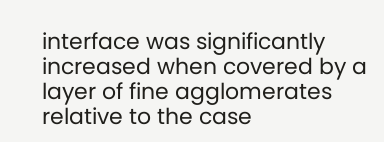interface was significantly increased when covered by a layer of fine agglomerates relative to the case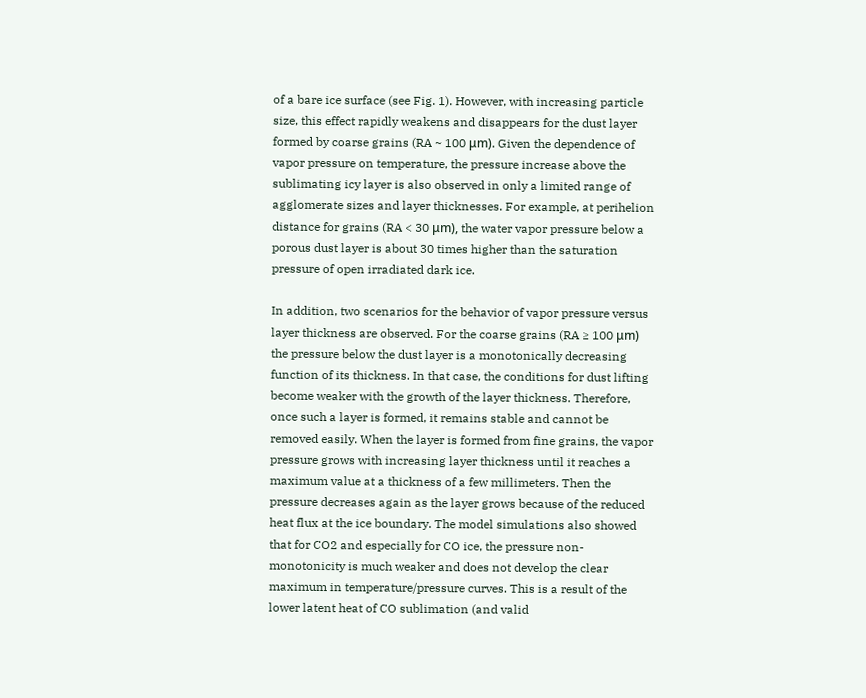of a bare ice surface (see Fig. 1). However, with increasing particle size, this effect rapidly weakens and disappears for the dust layer formed by coarse grains (RA ~ 100 μm). Given the dependence of vapor pressure on temperature, the pressure increase above the sublimating icy layer is also observed in only a limited range of agglomerate sizes and layer thicknesses. For example, at perihelion distance for grains (RA < 30 μm), the water vapor pressure below a porous dust layer is about 30 times higher than the saturation pressure of open irradiated dark ice.

In addition, two scenarios for the behavior of vapor pressure versus layer thickness are observed. For the coarse grains (RA ≥ 100 μm) the pressure below the dust layer is a monotonically decreasing function of its thickness. In that case, the conditions for dust lifting become weaker with the growth of the layer thickness. Therefore, once such a layer is formed, it remains stable and cannot be removed easily. When the layer is formed from fine grains, the vapor pressure grows with increasing layer thickness until it reaches a maximum value at a thickness of a few millimeters. Then the pressure decreases again as the layer grows because of the reduced heat flux at the ice boundary. The model simulations also showed that for CO2 and especially for CO ice, the pressure non-monotonicity is much weaker and does not develop the clear maximum in temperature/pressure curves. This is a result of the lower latent heat of CO sublimation (and valid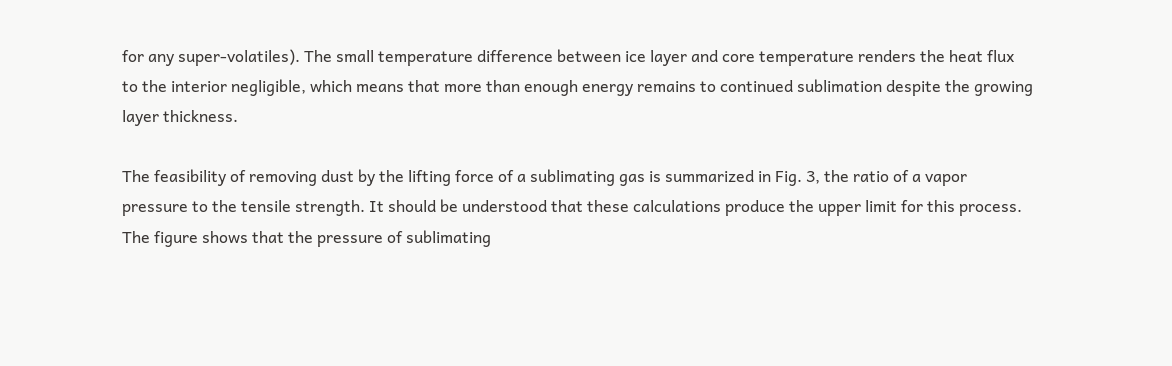for any super-volatiles). The small temperature difference between ice layer and core temperature renders the heat flux to the interior negligible, which means that more than enough energy remains to continued sublimation despite the growing layer thickness.

The feasibility of removing dust by the lifting force of a sublimating gas is summarized in Fig. 3, the ratio of a vapor pressure to the tensile strength. It should be understood that these calculations produce the upper limit for this process. The figure shows that the pressure of sublimating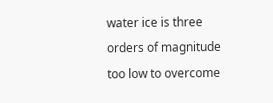water ice is three orders of magnitude too low to overcome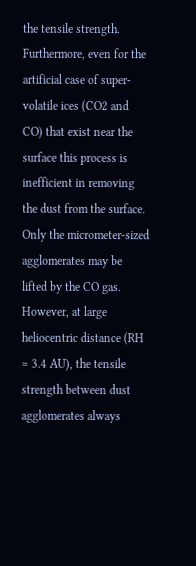the tensile strength. Furthermore, even for the artificial case of super-volatile ices (CO2 and CO) that exist near the surface this process is inefficient in removing the dust from the surface. Only the micrometer-sized agglomerates may be lifted by the CO gas. However, at large heliocentric distance (RH = 3.4 AU), the tensile strength between dust agglomerates always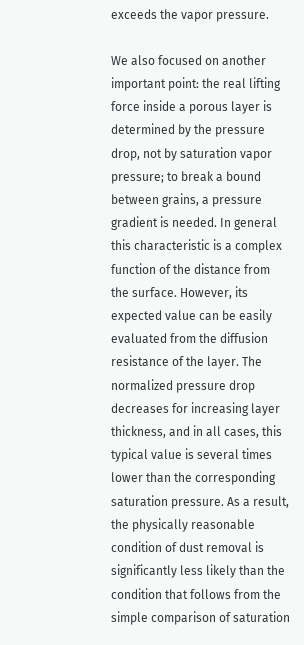exceeds the vapor pressure.

We also focused on another important point: the real lifting force inside a porous layer is determined by the pressure drop, not by saturation vapor pressure; to break a bound between grains, a pressure gradient is needed. In general this characteristic is a complex function of the distance from the surface. However, its expected value can be easily evaluated from the diffusion resistance of the layer. The normalized pressure drop decreases for increasing layer thickness, and in all cases, this typical value is several times lower than the corresponding saturation pressure. As a result, the physically reasonable condition of dust removal is significantly less likely than the condition that follows from the simple comparison of saturation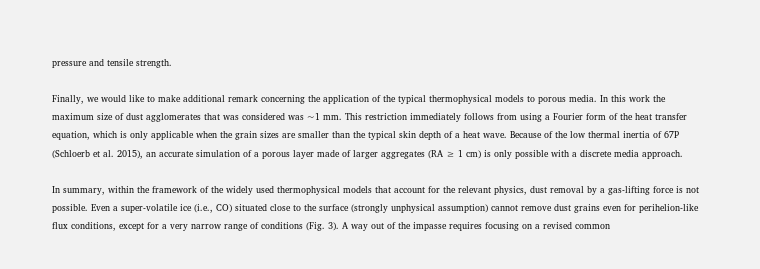pressure and tensile strength.

Finally, we would like to make additional remark concerning the application of the typical thermophysical models to porous media. In this work the maximum size of dust agglomerates that was considered was ~1 mm. This restriction immediately follows from using a Fourier form of the heat transfer equation, which is only applicable when the grain sizes are smaller than the typical skin depth of a heat wave. Because of the low thermal inertia of 67P (Schloerb et al. 2015), an accurate simulation of a porous layer made of larger aggregates (RA ≥ 1 cm) is only possible with a discrete media approach.

In summary, within the framework of the widely used thermophysical models that account for the relevant physics, dust removal by a gas-lifting force is not possible. Even a super-volatile ice (i.e., CO) situated close to the surface (strongly unphysical assumption) cannot remove dust grains even for perihelion-like flux conditions, except for a very narrow range of conditions (Fig. 3). A way out of the impasse requires focusing on a revised common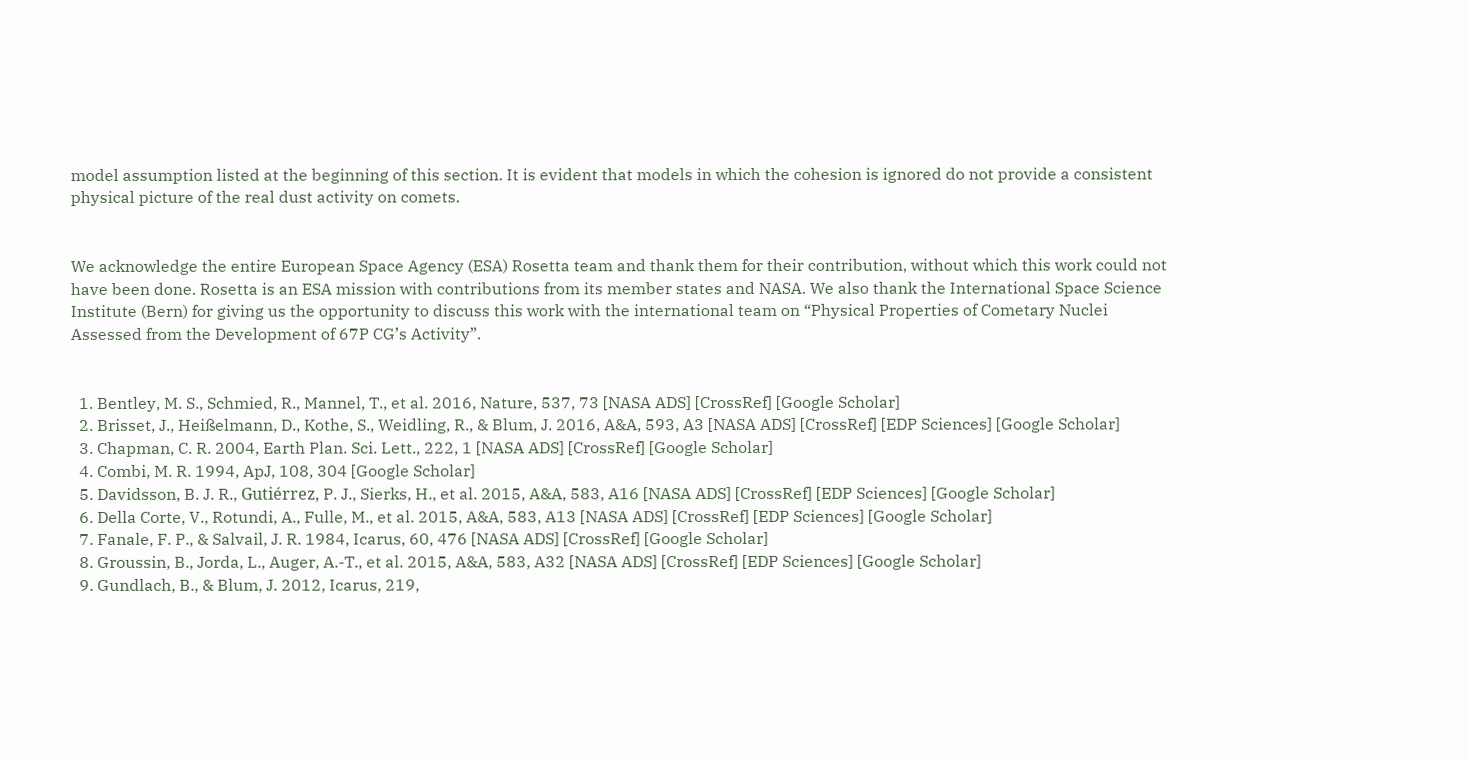model assumption listed at the beginning of this section. It is evident that models in which the cohesion is ignored do not provide a consistent physical picture of the real dust activity on comets.


We acknowledge the entire European Space Agency (ESA) Rosetta team and thank them for their contribution, without which this work could not have been done. Rosetta is an ESA mission with contributions from its member states and NASA. We also thank the International Space Science Institute (Bern) for giving us the opportunity to discuss this work with the international team on “Physical Properties of Cometary Nuclei Assessed from the Development of 67P CG’s Activity”.


  1. Bentley, M. S., Schmied, R., Mannel, T., et al. 2016, Nature, 537, 73 [NASA ADS] [CrossRef] [Google Scholar]
  2. Brisset, J., Heißelmann, D., Kothe, S., Weidling, R., & Blum, J. 2016, A&A, 593, A3 [NASA ADS] [CrossRef] [EDP Sciences] [Google Scholar]
  3. Chapman, C. R. 2004, Earth Plan. Sci. Lett., 222, 1 [NASA ADS] [CrossRef] [Google Scholar]
  4. Combi, M. R. 1994, ApJ, 108, 304 [Google Scholar]
  5. Davidsson, B. J. R., Gutiérrez, P. J., Sierks, H., et al. 2015, A&A, 583, A16 [NASA ADS] [CrossRef] [EDP Sciences] [Google Scholar]
  6. Della Corte, V., Rotundi, A., Fulle, M., et al. 2015, A&A, 583, A13 [NASA ADS] [CrossRef] [EDP Sciences] [Google Scholar]
  7. Fanale, F. P., & Salvail, J. R. 1984, Icarus, 60, 476 [NASA ADS] [CrossRef] [Google Scholar]
  8. Groussin, B., Jorda, L., Auger, A.-T., et al. 2015, A&A, 583, A32 [NASA ADS] [CrossRef] [EDP Sciences] [Google Scholar]
  9. Gundlach, B., & Blum, J. 2012, Icarus, 219,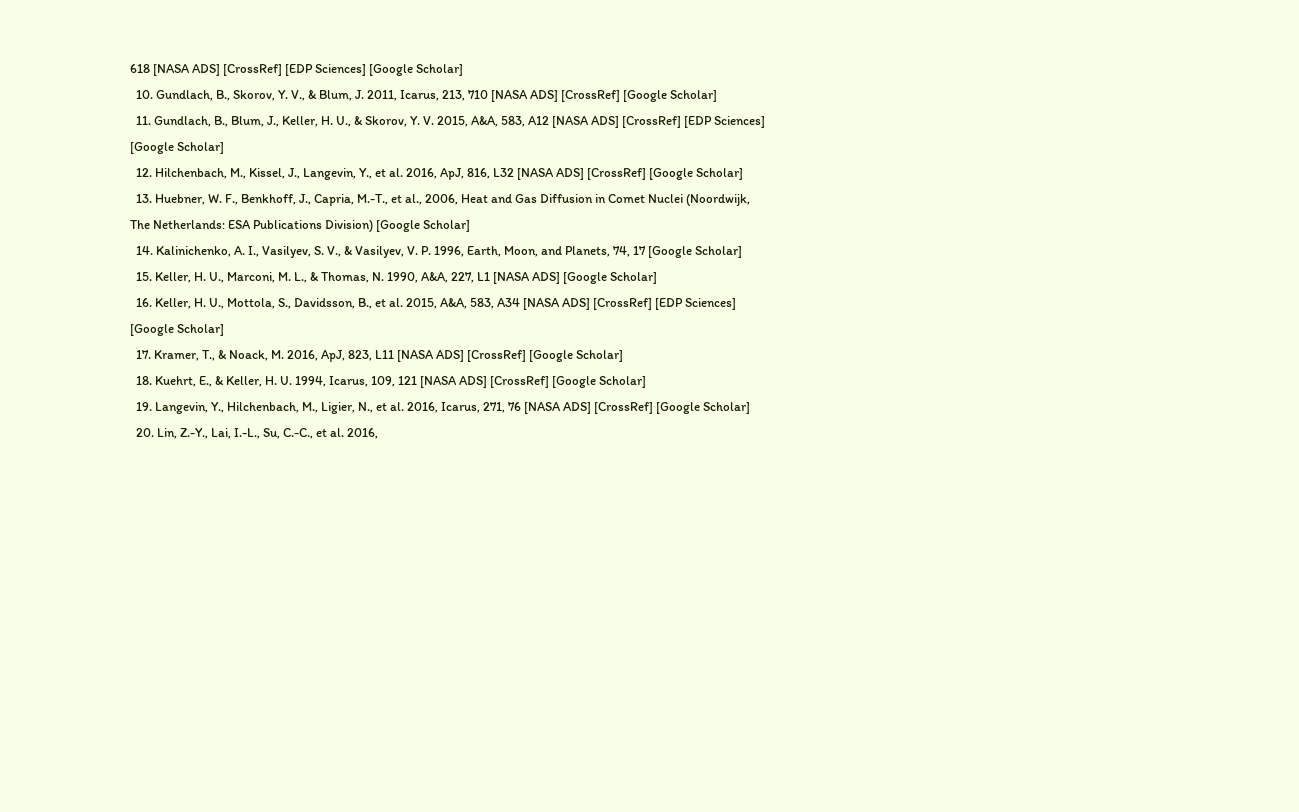618 [NASA ADS] [CrossRef] [EDP Sciences] [Google Scholar]
  10. Gundlach, B., Skorov, Y. V., & Blum, J. 2011, Icarus, 213, 710 [NASA ADS] [CrossRef] [Google Scholar]
  11. Gundlach, B., Blum, J., Keller, H. U., & Skorov, Y. V. 2015, A&A, 583, A12 [NASA ADS] [CrossRef] [EDP Sciences] [Google Scholar]
  12. Hilchenbach, M., Kissel, J., Langevin, Y., et al. 2016, ApJ, 816, L32 [NASA ADS] [CrossRef] [Google Scholar]
  13. Huebner, W. F., Benkhoff, J., Capria, M.-T., et al., 2006, Heat and Gas Diffusion in Comet Nuclei (Noordwijk, The Netherlands: ESA Publications Division) [Google Scholar]
  14. Kalinichenko, A. I., Vasilyev, S. V., & Vasilyev, V. P. 1996, Earth, Moon, and Planets, 74, 17 [Google Scholar]
  15. Keller, H. U., Marconi, M. L., & Thomas, N. 1990, A&A, 227, L1 [NASA ADS] [Google Scholar]
  16. Keller, H. U., Mottola, S., Davidsson, B., et al. 2015, A&A, 583, A34 [NASA ADS] [CrossRef] [EDP Sciences] [Google Scholar]
  17. Kramer, T., & Noack, M. 2016, ApJ, 823, L11 [NASA ADS] [CrossRef] [Google Scholar]
  18. Kuehrt, E., & Keller, H. U. 1994, Icarus, 109, 121 [NASA ADS] [CrossRef] [Google Scholar]
  19. Langevin, Y., Hilchenbach, M., Ligier, N., et al. 2016, Icarus, 271, 76 [NASA ADS] [CrossRef] [Google Scholar]
  20. Lin, Z.-Y., Lai, I.-L., Su, C.-C., et al. 2016,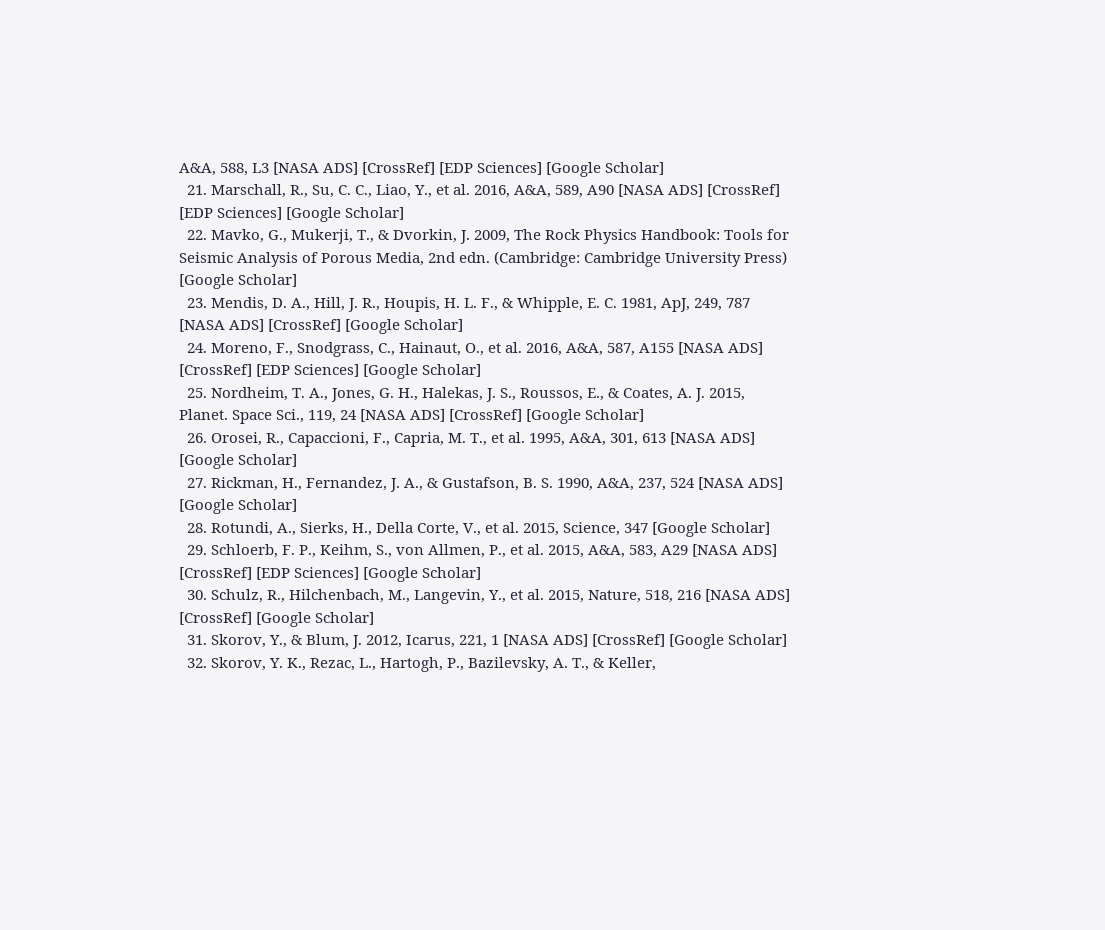A&A, 588, L3 [NASA ADS] [CrossRef] [EDP Sciences] [Google Scholar]
  21. Marschall, R., Su, C. C., Liao, Y., et al. 2016, A&A, 589, A90 [NASA ADS] [CrossRef] [EDP Sciences] [Google Scholar]
  22. Mavko, G., Mukerji, T., & Dvorkin, J. 2009, The Rock Physics Handbook: Tools for Seismic Analysis of Porous Media, 2nd edn. (Cambridge: Cambridge University Press) [Google Scholar]
  23. Mendis, D. A., Hill, J. R., Houpis, H. L. F., & Whipple, E. C. 1981, ApJ, 249, 787 [NASA ADS] [CrossRef] [Google Scholar]
  24. Moreno, F., Snodgrass, C., Hainaut, O., et al. 2016, A&A, 587, A155 [NASA ADS] [CrossRef] [EDP Sciences] [Google Scholar]
  25. Nordheim, T. A., Jones, G. H., Halekas, J. S., Roussos, E., & Coates, A. J. 2015, Planet. Space Sci., 119, 24 [NASA ADS] [CrossRef] [Google Scholar]
  26. Orosei, R., Capaccioni, F., Capria, M. T., et al. 1995, A&A, 301, 613 [NASA ADS] [Google Scholar]
  27. Rickman, H., Fernandez, J. A., & Gustafson, B. S. 1990, A&A, 237, 524 [NASA ADS] [Google Scholar]
  28. Rotundi, A., Sierks, H., Della Corte, V., et al. 2015, Science, 347 [Google Scholar]
  29. Schloerb, F. P., Keihm, S., von Allmen, P., et al. 2015, A&A, 583, A29 [NASA ADS] [CrossRef] [EDP Sciences] [Google Scholar]
  30. Schulz, R., Hilchenbach, M., Langevin, Y., et al. 2015, Nature, 518, 216 [NASA ADS] [CrossRef] [Google Scholar]
  31. Skorov, Y., & Blum, J. 2012, Icarus, 221, 1 [NASA ADS] [CrossRef] [Google Scholar]
  32. Skorov, Y. K., Rezac, L., Hartogh, P., Bazilevsky, A. T., & Keller,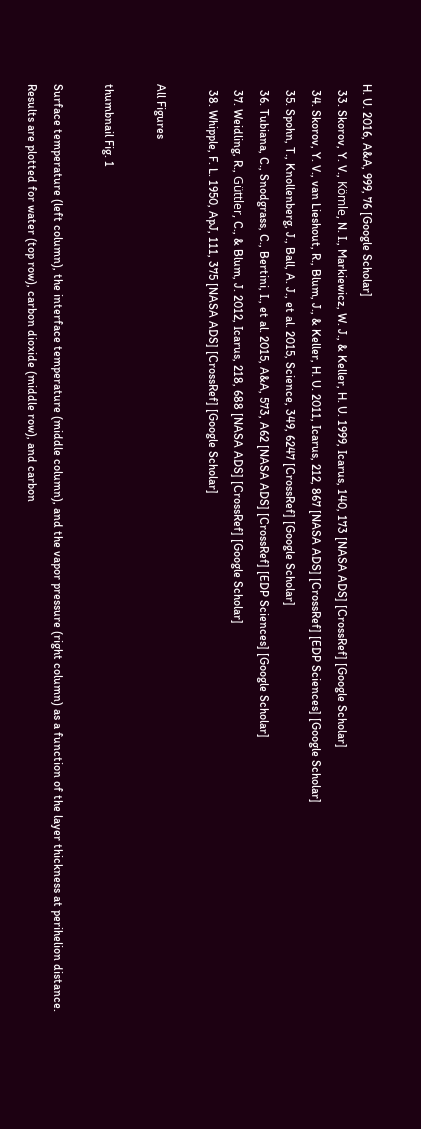H. U. 2016, A&A, 999, 76 [Google Scholar]
  33. Skorov, Y. V., Kömle, N. I., Markiewicz, W. J., & Keller, H. U. 1999, Icarus, 140, 173 [NASA ADS] [CrossRef] [Google Scholar]
  34. Skorov, Y. V., van Lieshout, R., Blum, J., & Keller, H. U. 2011, Icarus, 212, 867 [NASA ADS] [CrossRef] [EDP Sciences] [Google Scholar]
  35. Spohn, T., Knollenberg, J., Ball, A. J., et al. 2015, Science, 349, 6247 [CrossRef] [Google Scholar]
  36. Tubiana, C., Snodgrass, C., Bertini, I., et al. 2015, A&A, 573, A62 [NASA ADS] [CrossRef] [EDP Sciences] [Google Scholar]
  37. Weidling, R., Güttler, C., & Blum, J. 2012, Icarus, 218, 688 [NASA ADS] [CrossRef] [Google Scholar]
  38. Whipple, F. L. 1950, ApJ, 111, 375 [NASA ADS] [CrossRef] [Google Scholar]

All Figures

thumbnail Fig. 1

Surface temperature (left column), the interface temperature (middle column), and the vapor pressure (right column) as a function of the layer thickness at perihelion distance. Results are plotted for water (top row), carbon dioxide (middle row), and carbon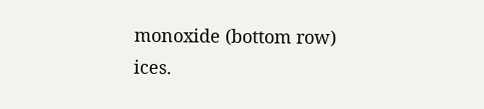monoxide (bottom row) ices.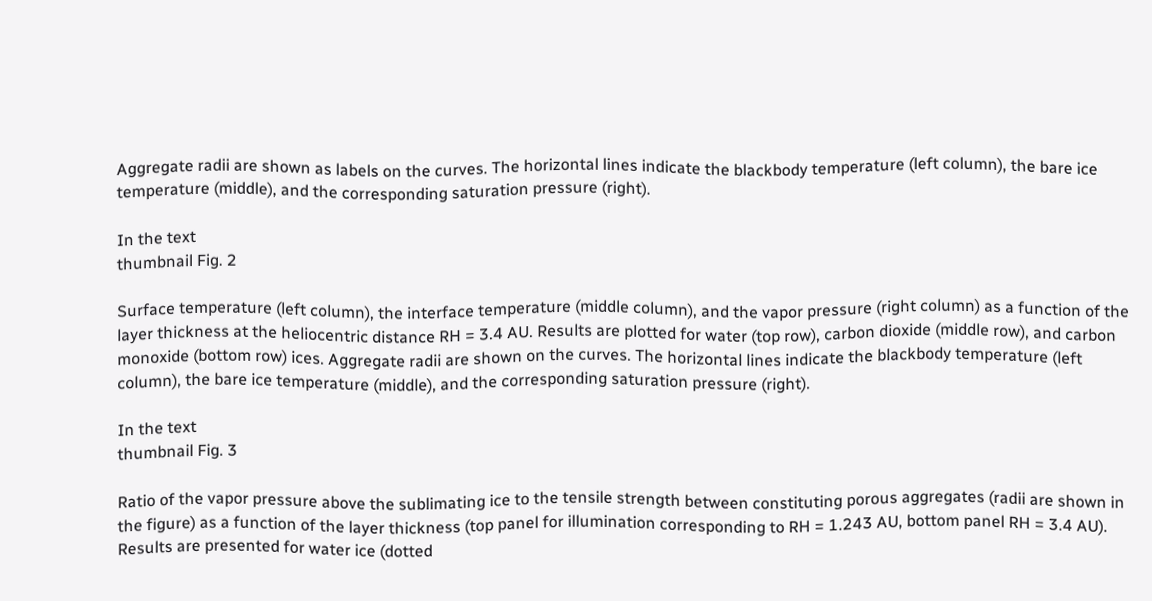Aggregate radii are shown as labels on the curves. The horizontal lines indicate the blackbody temperature (left column), the bare ice temperature (middle), and the corresponding saturation pressure (right).

In the text
thumbnail Fig. 2

Surface temperature (left column), the interface temperature (middle column), and the vapor pressure (right column) as a function of the layer thickness at the heliocentric distance RH = 3.4 AU. Results are plotted for water (top row), carbon dioxide (middle row), and carbon monoxide (bottom row) ices. Aggregate radii are shown on the curves. The horizontal lines indicate the blackbody temperature (left column), the bare ice temperature (middle), and the corresponding saturation pressure (right).

In the text
thumbnail Fig. 3

Ratio of the vapor pressure above the sublimating ice to the tensile strength between constituting porous aggregates (radii are shown in the figure) as a function of the layer thickness (top panel for illumination corresponding to RH = 1.243 AU, bottom panel RH = 3.4 AU). Results are presented for water ice (dotted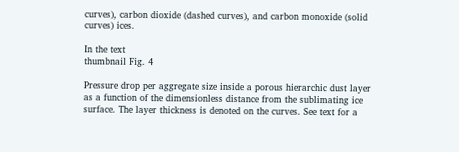curves), carbon dioxide (dashed curves), and carbon monoxide (solid curves) ices.

In the text
thumbnail Fig. 4

Pressure drop per aggregate size inside a porous hierarchic dust layer as a function of the dimensionless distance from the sublimating ice surface. The layer thickness is denoted on the curves. See text for a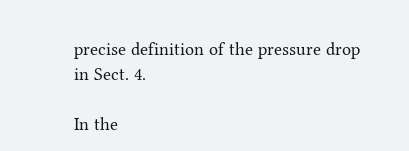precise definition of the pressure drop in Sect. 4.

In the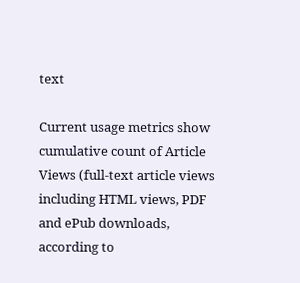text

Current usage metrics show cumulative count of Article Views (full-text article views including HTML views, PDF and ePub downloads, according to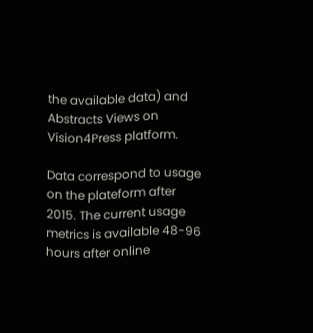the available data) and Abstracts Views on Vision4Press platform.

Data correspond to usage on the plateform after 2015. The current usage metrics is available 48-96 hours after online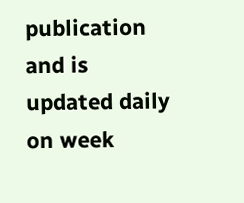publication and is updated daily on week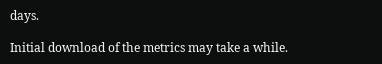days.

Initial download of the metrics may take a while.